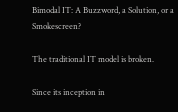Bimodal IT: A Buzzword, a Solution, or a Smokescreen?

The traditional IT model is broken.

Since its inception in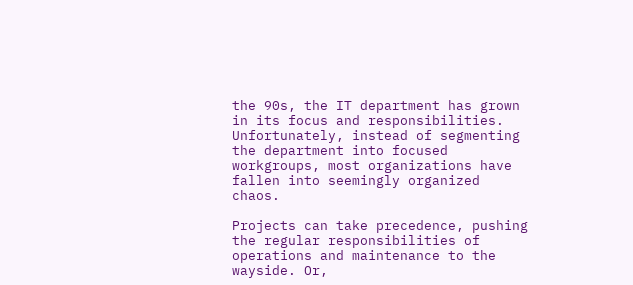the 90s, the IT department has grown in its focus and responsibilities. Unfortunately, instead of segmenting the department into focused workgroups, most organizations have fallen into seemingly organized chaos.

Projects can take precedence, pushing the regular responsibilities of operations and maintenance to the wayside. Or,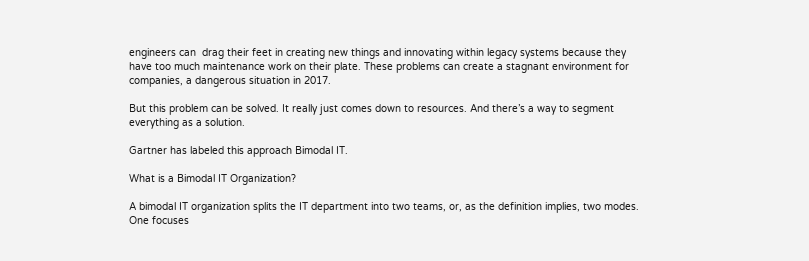engineers can  drag their feet in creating new things and innovating within legacy systems because they have too much maintenance work on their plate. These problems can create a stagnant environment for companies, a dangerous situation in 2017.

But this problem can be solved. It really just comes down to resources. And there’s a way to segment everything as a solution.

Gartner has labeled this approach Bimodal IT.

What is a Bimodal IT Organization?

A bimodal IT organization splits the IT department into two teams, or, as the definition implies, two modes. One focuses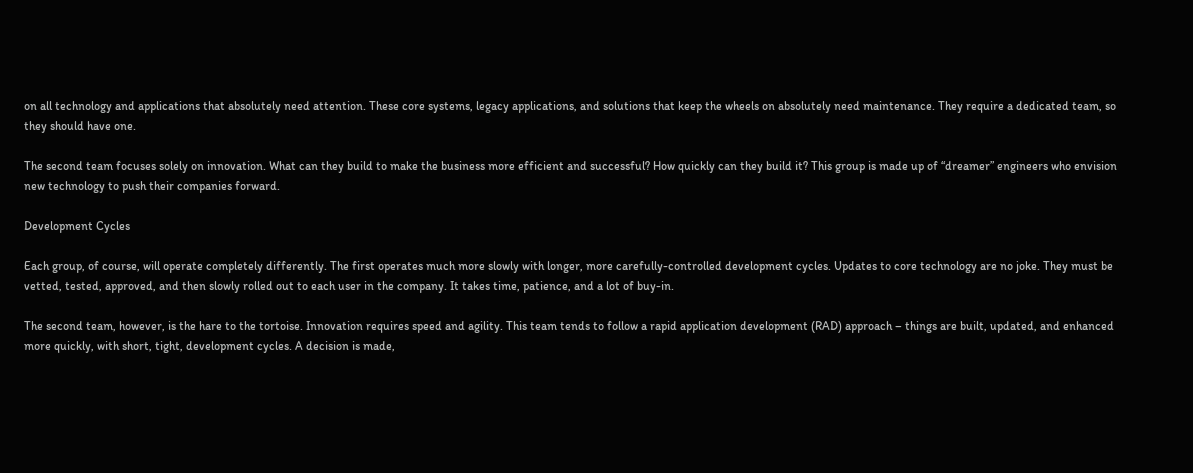on all technology and applications that absolutely need attention. These core systems, legacy applications, and solutions that keep the wheels on absolutely need maintenance. They require a dedicated team, so they should have one.

The second team focuses solely on innovation. What can they build to make the business more efficient and successful? How quickly can they build it? This group is made up of “dreamer” engineers who envision new technology to push their companies forward.

Development Cycles

Each group, of course, will operate completely differently. The first operates much more slowly with longer, more carefully-controlled development cycles. Updates to core technology are no joke. They must be vetted, tested, approved, and then slowly rolled out to each user in the company. It takes time, patience, and a lot of buy-in.

The second team, however, is the hare to the tortoise. Innovation requires speed and agility. This team tends to follow a rapid application development (RAD) approach – things are built, updated, and enhanced more quickly, with short, tight, development cycles. A decision is made,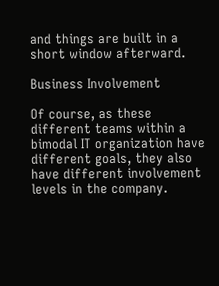and things are built in a short window afterward.

Business Involvement

Of course, as these different teams within a bimodal IT organization have different goals, they also have different involvement levels in the company.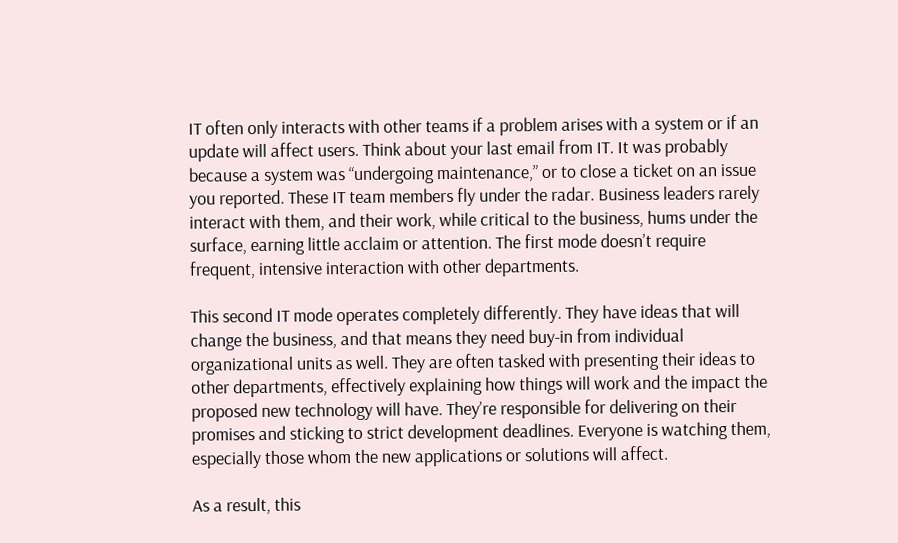IT often only interacts with other teams if a problem arises with a system or if an update will affect users. Think about your last email from IT. It was probably because a system was “undergoing maintenance,” or to close a ticket on an issue you reported. These IT team members fly under the radar. Business leaders rarely interact with them, and their work, while critical to the business, hums under the surface, earning little acclaim or attention. The first mode doesn’t require frequent, intensive interaction with other departments.

This second IT mode operates completely differently. They have ideas that will change the business, and that means they need buy-in from individual organizational units as well. They are often tasked with presenting their ideas to other departments, effectively explaining how things will work and the impact the proposed new technology will have. They’re responsible for delivering on their promises and sticking to strict development deadlines. Everyone is watching them, especially those whom the new applications or solutions will affect.

As a result, this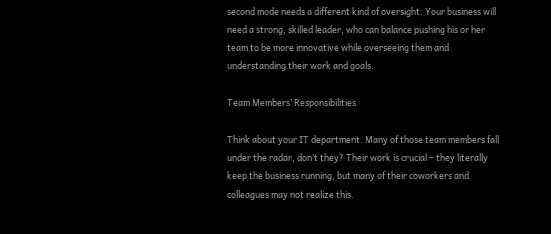second mode needs a different kind of oversight. Your business will need a strong, skilled leader, who can balance pushing his or her team to be more innovative while overseeing them and understanding their work and goals.

Team Members’ Responsibilities

Think about your IT department. Many of those team members fall under the radar, don’t they? Their work is crucial – they literally keep the business running, but many of their coworkers and colleagues may not realize this.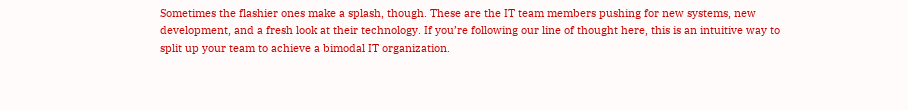Sometimes the flashier ones make a splash, though. These are the IT team members pushing for new systems, new development, and a fresh look at their technology. If you’re following our line of thought here, this is an intuitive way to split up your team to achieve a bimodal IT organization.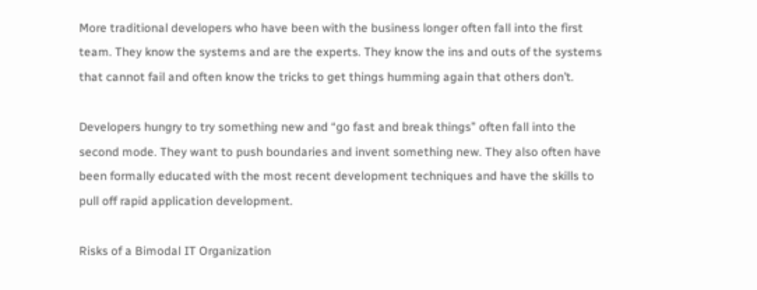More traditional developers who have been with the business longer often fall into the first team. They know the systems and are the experts. They know the ins and outs of the systems that cannot fail and often know the tricks to get things humming again that others don’t.

Developers hungry to try something new and “go fast and break things” often fall into the second mode. They want to push boundaries and invent something new. They also often have been formally educated with the most recent development techniques and have the skills to pull off rapid application development.

Risks of a Bimodal IT Organization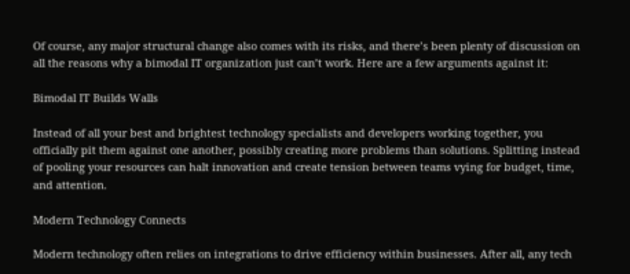Of course, any major structural change also comes with its risks, and there’s been plenty of discussion on all the reasons why a bimodal IT organization just can’t work. Here are a few arguments against it:

Bimodal IT Builds Walls

Instead of all your best and brightest technology specialists and developers working together, you officially pit them against one another, possibly creating more problems than solutions. Splitting instead of pooling your resources can halt innovation and create tension between teams vying for budget, time, and attention.

Modern Technology Connects

Modern technology often relies on integrations to drive efficiency within businesses. After all, any tech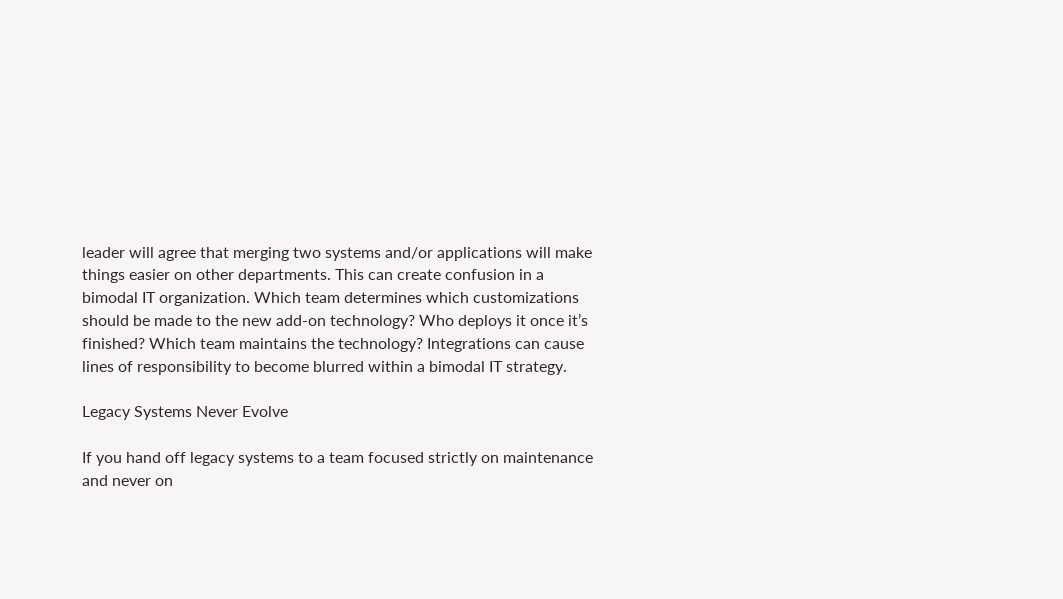leader will agree that merging two systems and/or applications will make things easier on other departments. This can create confusion in a bimodal IT organization. Which team determines which customizations should be made to the new add-on technology? Who deploys it once it’s finished? Which team maintains the technology? Integrations can cause lines of responsibility to become blurred within a bimodal IT strategy.

Legacy Systems Never Evolve

If you hand off legacy systems to a team focused strictly on maintenance and never on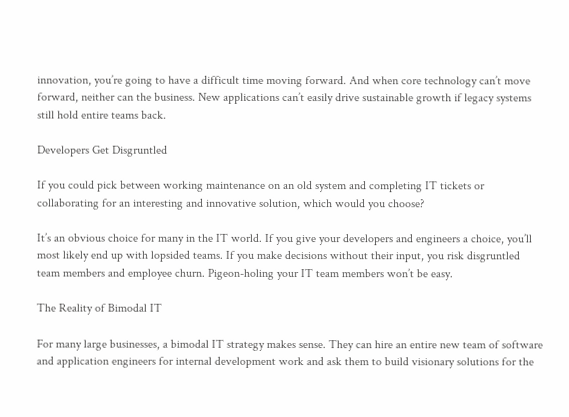innovation, you’re going to have a difficult time moving forward. And when core technology can’t move forward, neither can the business. New applications can’t easily drive sustainable growth if legacy systems still hold entire teams back.

Developers Get Disgruntled

If you could pick between working maintenance on an old system and completing IT tickets or collaborating for an interesting and innovative solution, which would you choose?

It’s an obvious choice for many in the IT world. If you give your developers and engineers a choice, you’ll most likely end up with lopsided teams. If you make decisions without their input, you risk disgruntled team members and employee churn. Pigeon-holing your IT team members won’t be easy.

The Reality of Bimodal IT

For many large businesses, a bimodal IT strategy makes sense. They can hire an entire new team of software and application engineers for internal development work and ask them to build visionary solutions for the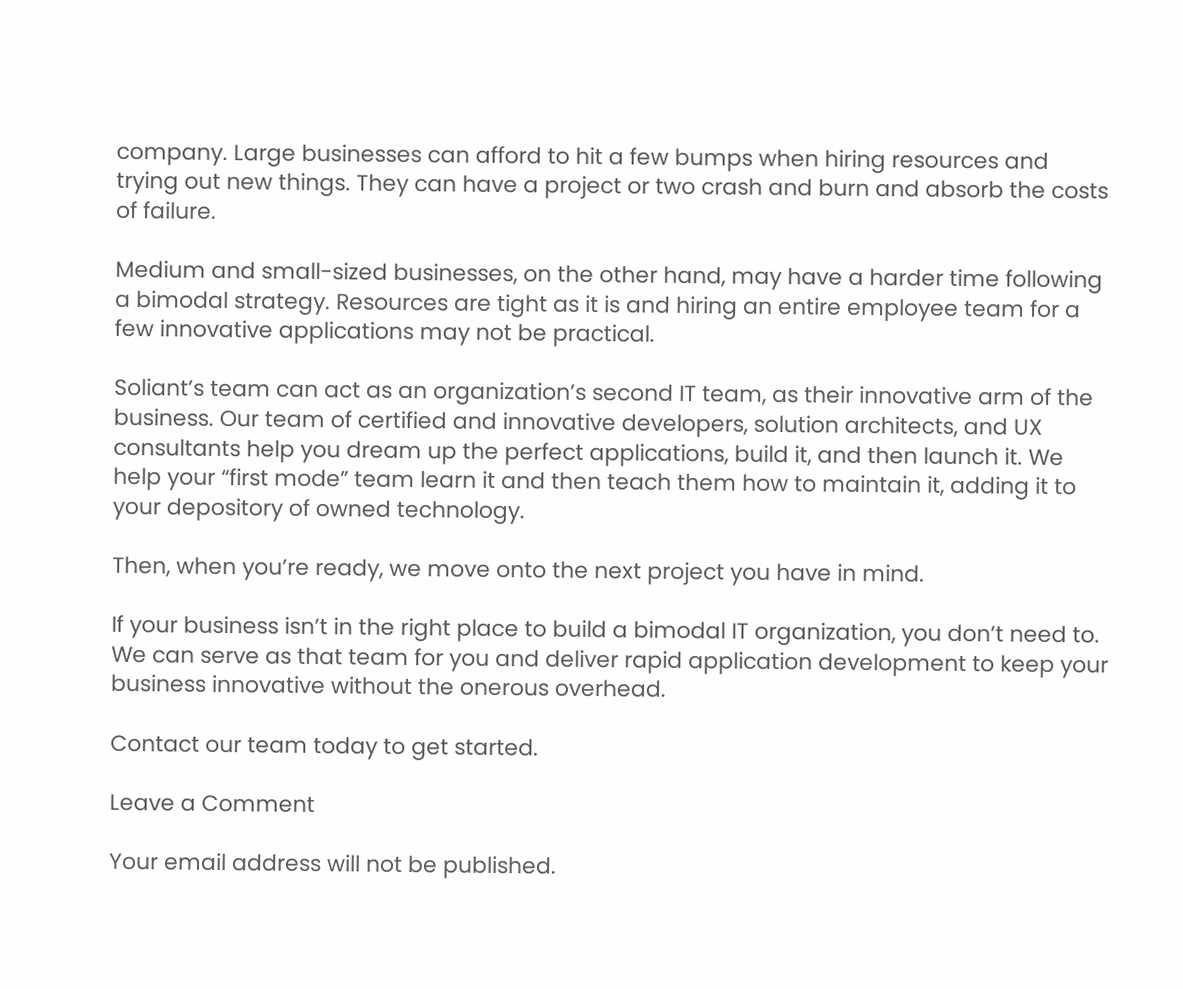company. Large businesses can afford to hit a few bumps when hiring resources and trying out new things. They can have a project or two crash and burn and absorb the costs of failure.

Medium and small-sized businesses, on the other hand, may have a harder time following a bimodal strategy. Resources are tight as it is and hiring an entire employee team for a few innovative applications may not be practical.

Soliant’s team can act as an organization’s second IT team, as their innovative arm of the business. Our team of certified and innovative developers, solution architects, and UX consultants help you dream up the perfect applications, build it, and then launch it. We help your “first mode” team learn it and then teach them how to maintain it, adding it to your depository of owned technology.

Then, when you’re ready, we move onto the next project you have in mind.

If your business isn’t in the right place to build a bimodal IT organization, you don’t need to. We can serve as that team for you and deliver rapid application development to keep your business innovative without the onerous overhead.

Contact our team today to get started.

Leave a Comment

Your email address will not be published.